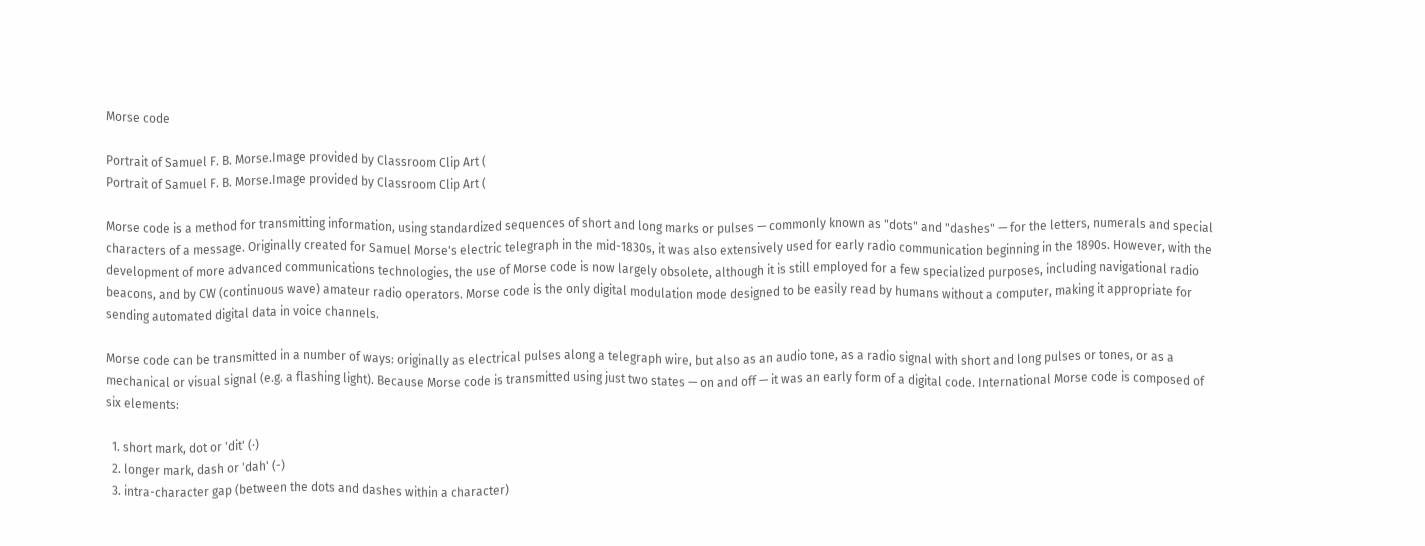Morse code

Portrait of Samuel F. B. Morse.Image provided by Classroom Clip Art (
Portrait of Samuel F. B. Morse.Image provided by Classroom Clip Art (

Morse code is a method for transmitting information, using standardized sequences of short and long marks or pulses — commonly known as "dots" and "dashes" — for the letters, numerals and special characters of a message. Originally created for Samuel Morse's electric telegraph in the mid-1830s, it was also extensively used for early radio communication beginning in the 1890s. However, with the development of more advanced communications technologies, the use of Morse code is now largely obsolete, although it is still employed for a few specialized purposes, including navigational radio beacons, and by CW (continuous wave) amateur radio operators. Morse code is the only digital modulation mode designed to be easily read by humans without a computer, making it appropriate for sending automated digital data in voice channels.

Morse code can be transmitted in a number of ways: originally as electrical pulses along a telegraph wire, but also as an audio tone, as a radio signal with short and long pulses or tones, or as a mechanical or visual signal (e.g. a flashing light). Because Morse code is transmitted using just two states — on and off — it was an early form of a digital code. International Morse code is composed of six elements:

  1. short mark, dot or 'dit' (·)
  2. longer mark, dash or 'dah' (-)
  3. intra-character gap (between the dots and dashes within a character)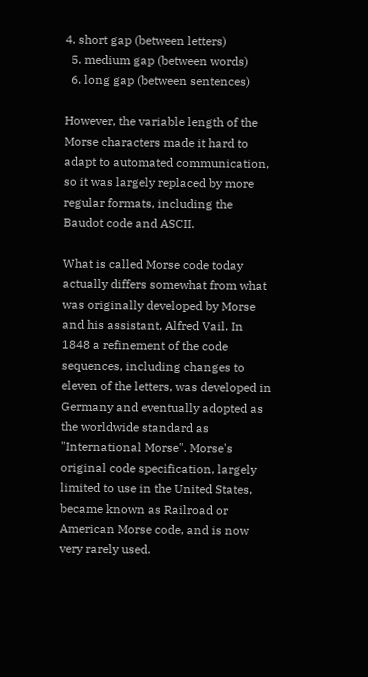4. short gap (between letters)
  5. medium gap (between words)
  6. long gap (between sentences)

However, the variable length of the Morse characters made it hard to adapt to automated communication, so it was largely replaced by more regular formats, including the Baudot code and ASCII.

What is called Morse code today actually differs somewhat from what was originally developed by Morse and his assistant, Alfred Vail. In 1848 a refinement of the code sequences, including changes to eleven of the letters, was developed in Germany and eventually adopted as the worldwide standard as "International Morse". Morse's original code specification, largely limited to use in the United States, became known as Railroad or American Morse code, and is now very rarely used.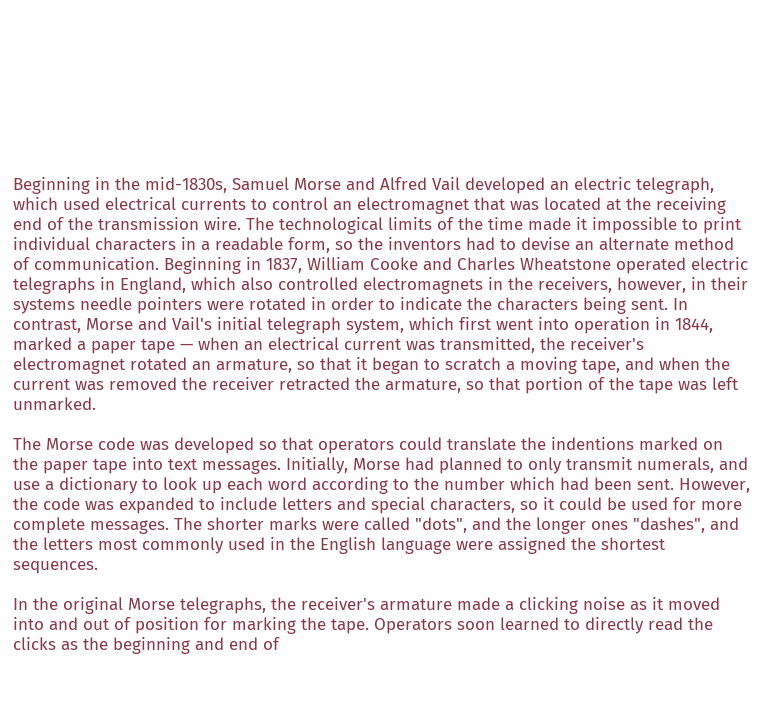Beginning in the mid-1830s, Samuel Morse and Alfred Vail developed an electric telegraph, which used electrical currents to control an electromagnet that was located at the receiving end of the transmission wire. The technological limits of the time made it impossible to print individual characters in a readable form, so the inventors had to devise an alternate method of communication. Beginning in 1837, William Cooke and Charles Wheatstone operated electric telegraphs in England, which also controlled electromagnets in the receivers, however, in their systems needle pointers were rotated in order to indicate the characters being sent. In contrast, Morse and Vail's initial telegraph system, which first went into operation in 1844, marked a paper tape — when an electrical current was transmitted, the receiver's electromagnet rotated an armature, so that it began to scratch a moving tape, and when the current was removed the receiver retracted the armature, so that portion of the tape was left unmarked.

The Morse code was developed so that operators could translate the indentions marked on the paper tape into text messages. Initially, Morse had planned to only transmit numerals, and use a dictionary to look up each word according to the number which had been sent. However, the code was expanded to include letters and special characters, so it could be used for more complete messages. The shorter marks were called "dots", and the longer ones "dashes", and the letters most commonly used in the English language were assigned the shortest sequences.

In the original Morse telegraphs, the receiver's armature made a clicking noise as it moved into and out of position for marking the tape. Operators soon learned to directly read the clicks as the beginning and end of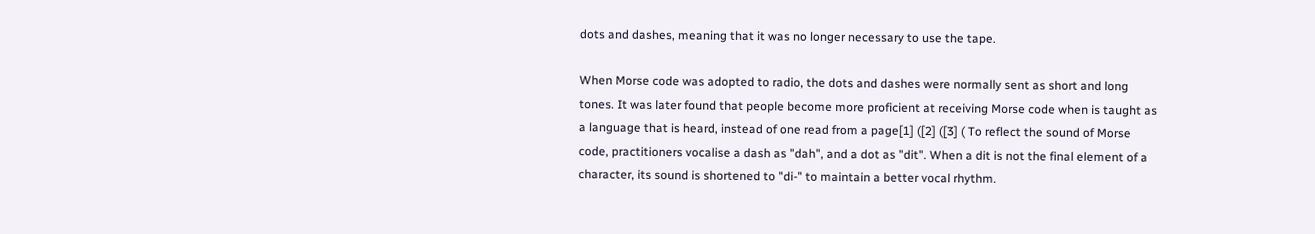dots and dashes, meaning that it was no longer necessary to use the tape.

When Morse code was adopted to radio, the dots and dashes were normally sent as short and long tones. It was later found that people become more proficient at receiving Morse code when is taught as a language that is heard, instead of one read from a page[1] ([2] ([3] ( To reflect the sound of Morse code, practitioners vocalise a dash as "dah", and a dot as "dit". When a dit is not the final element of a character, its sound is shortened to "di-" to maintain a better vocal rhythm.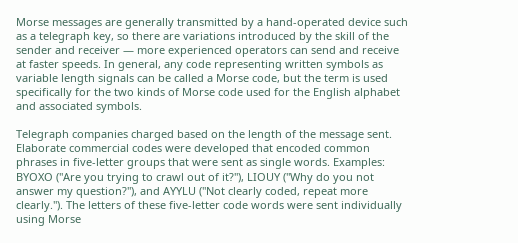Morse messages are generally transmitted by a hand-operated device such as a telegraph key, so there are variations introduced by the skill of the sender and receiver — more experienced operators can send and receive at faster speeds. In general, any code representing written symbols as variable length signals can be called a Morse code, but the term is used specifically for the two kinds of Morse code used for the English alphabet and associated symbols.

Telegraph companies charged based on the length of the message sent. Elaborate commercial codes were developed that encoded common phrases in five-letter groups that were sent as single words. Examples: BYOXO ("Are you trying to crawl out of it?"), LIOUY ("Why do you not answer my question?"), and AYYLU ("Not clearly coded, repeat more clearly."). The letters of these five-letter code words were sent individually using Morse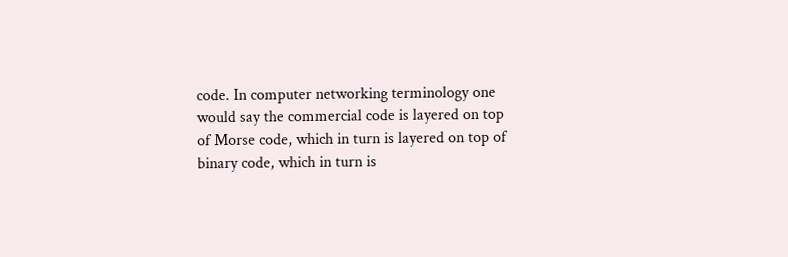code. In computer networking terminology one would say the commercial code is layered on top of Morse code, which in turn is layered on top of binary code, which in turn is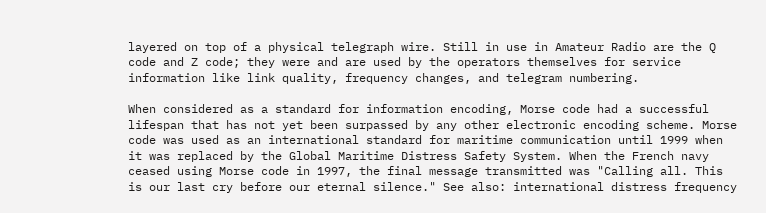layered on top of a physical telegraph wire. Still in use in Amateur Radio are the Q code and Z code; they were and are used by the operators themselves for service information like link quality, frequency changes, and telegram numbering.

When considered as a standard for information encoding, Morse code had a successful lifespan that has not yet been surpassed by any other electronic encoding scheme. Morse code was used as an international standard for maritime communication until 1999 when it was replaced by the Global Maritime Distress Safety System. When the French navy ceased using Morse code in 1997, the final message transmitted was "Calling all. This is our last cry before our eternal silence." See also: international distress frequency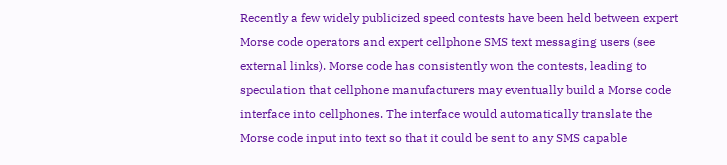Recently a few widely publicized speed contests have been held between expert Morse code operators and expert cellphone SMS text messaging users (see external links). Morse code has consistently won the contests, leading to speculation that cellphone manufacturers may eventually build a Morse code interface into cellphones. The interface would automatically translate the Morse code input into text so that it could be sent to any SMS capable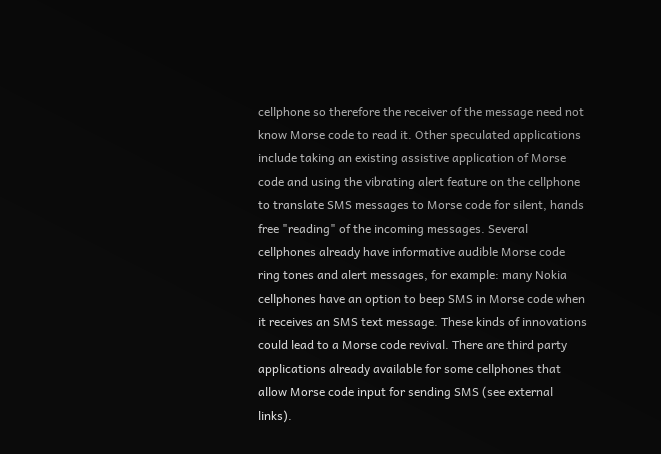cellphone so therefore the receiver of the message need not know Morse code to read it. Other speculated applications include taking an existing assistive application of Morse code and using the vibrating alert feature on the cellphone to translate SMS messages to Morse code for silent, hands free "reading" of the incoming messages. Several cellphones already have informative audible Morse code ring tones and alert messages, for example: many Nokia cellphones have an option to beep SMS in Morse code when it receives an SMS text message. These kinds of innovations could lead to a Morse code revival. There are third party applications already available for some cellphones that allow Morse code input for sending SMS (see external links).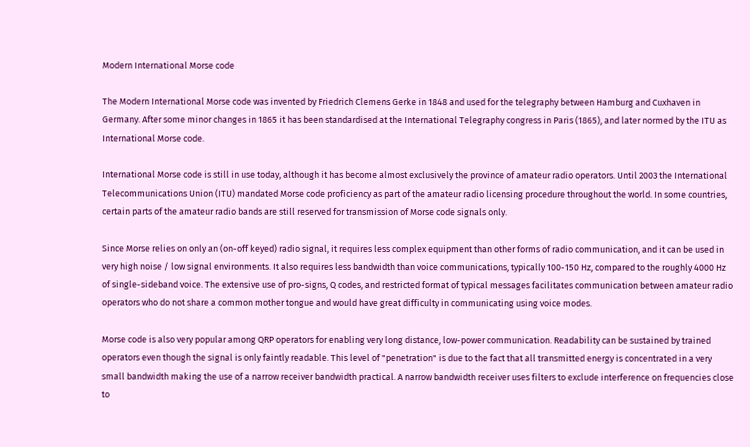Modern International Morse code

The Modern International Morse code was invented by Friedrich Clemens Gerke in 1848 and used for the telegraphy between Hamburg and Cuxhaven in Germany. After some minor changes in 1865 it has been standardised at the International Telegraphy congress in Paris (1865), and later normed by the ITU as International Morse code.

International Morse code is still in use today, although it has become almost exclusively the province of amateur radio operators. Until 2003 the International Telecommunications Union (ITU) mandated Morse code proficiency as part of the amateur radio licensing procedure throughout the world. In some countries, certain parts of the amateur radio bands are still reserved for transmission of Morse code signals only.

Since Morse relies on only an (on-off keyed) radio signal, it requires less complex equipment than other forms of radio communication, and it can be used in very high noise / low signal environments. It also requires less bandwidth than voice communications, typically 100-150 Hz, compared to the roughly 4000 Hz of single-sideband voice. The extensive use of pro-signs, Q codes, and restricted format of typical messages facilitates communication between amateur radio operators who do not share a common mother tongue and would have great difficulty in communicating using voice modes.

Morse code is also very popular among QRP operators for enabling very long distance, low-power communication. Readability can be sustained by trained operators even though the signal is only faintly readable. This level of "penetration" is due to the fact that all transmitted energy is concentrated in a very small bandwidth making the use of a narrow receiver bandwidth practical. A narrow bandwidth receiver uses filters to exclude interference on frequencies close to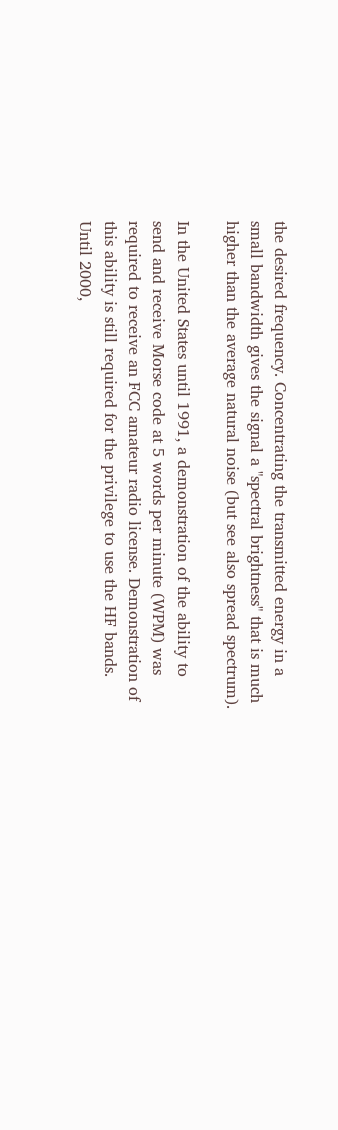the desired frequency. Concentrating the transmitted energy in a small bandwidth gives the signal a "spectral brightness" that is much higher than the average natural noise (but see also spread spectrum).

In the United States until 1991, a demonstration of the ability to send and receive Morse code at 5 words per minute (WPM) was required to receive an FCC amateur radio license. Demonstration of this ability is still required for the privilege to use the HF bands. Until 2000,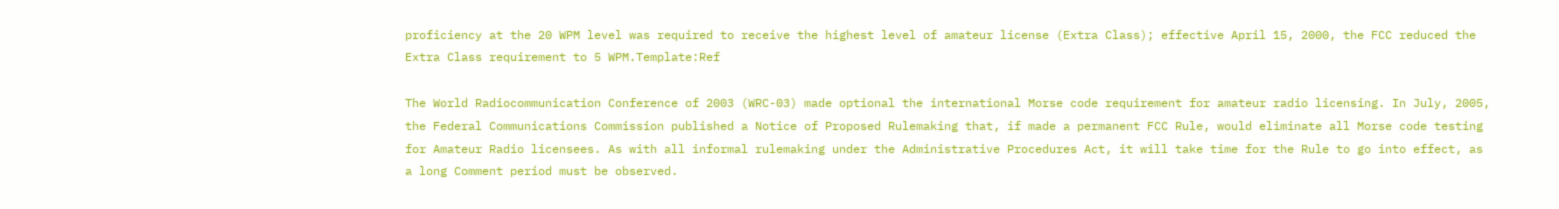proficiency at the 20 WPM level was required to receive the highest level of amateur license (Extra Class); effective April 15, 2000, the FCC reduced the Extra Class requirement to 5 WPM.Template:Ref

The World Radiocommunication Conference of 2003 (WRC-03) made optional the international Morse code requirement for amateur radio licensing. In July, 2005, the Federal Communications Commission published a Notice of Proposed Rulemaking that, if made a permanent FCC Rule, would eliminate all Morse code testing for Amateur Radio licensees. As with all informal rulemaking under the Administrative Procedures Act, it will take time for the Rule to go into effect, as a long Comment period must be observed.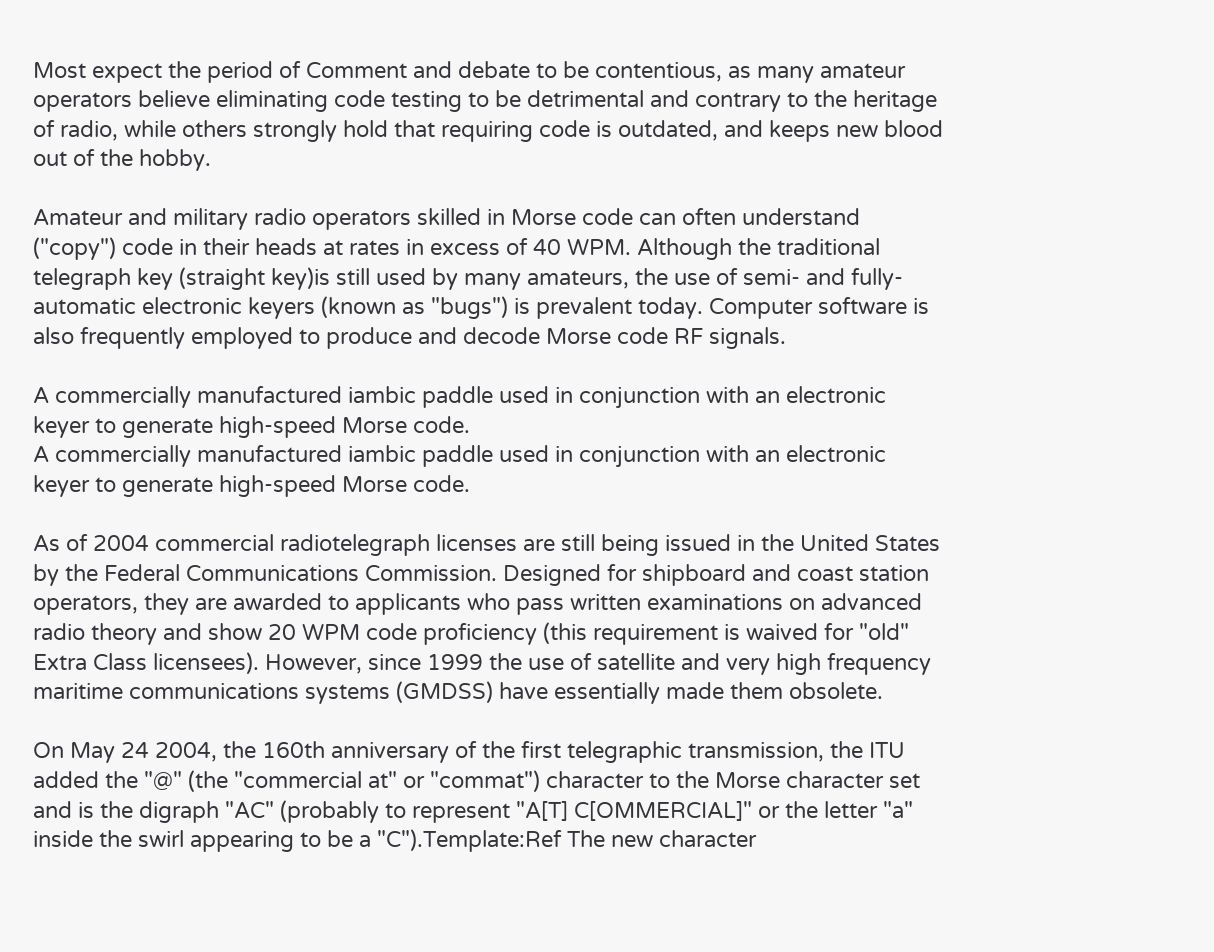Most expect the period of Comment and debate to be contentious, as many amateur operators believe eliminating code testing to be detrimental and contrary to the heritage of radio, while others strongly hold that requiring code is outdated, and keeps new blood out of the hobby.

Amateur and military radio operators skilled in Morse code can often understand ("copy") code in their heads at rates in excess of 40 WPM. Although the traditional telegraph key (straight key)is still used by many amateurs, the use of semi- and fully-automatic electronic keyers (known as "bugs") is prevalent today. Computer software is also frequently employed to produce and decode Morse code RF signals.

A commercially manufactured iambic paddle used in conjunction with an electronic keyer to generate high-speed Morse code.
A commercially manufactured iambic paddle used in conjunction with an electronic keyer to generate high-speed Morse code.

As of 2004 commercial radiotelegraph licenses are still being issued in the United States by the Federal Communications Commission. Designed for shipboard and coast station operators, they are awarded to applicants who pass written examinations on advanced radio theory and show 20 WPM code proficiency (this requirement is waived for "old" Extra Class licensees). However, since 1999 the use of satellite and very high frequency maritime communications systems (GMDSS) have essentially made them obsolete.

On May 24 2004, the 160th anniversary of the first telegraphic transmission, the ITU added the "@" (the "commercial at" or "commat") character to the Morse character set and is the digraph "AC" (probably to represent "A[T] C[OMMERCIAL]" or the letter "a" inside the swirl appearing to be a "C").Template:Ref The new character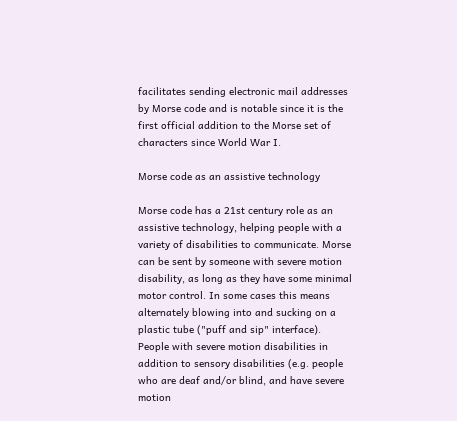facilitates sending electronic mail addresses by Morse code and is notable since it is the first official addition to the Morse set of characters since World War I.

Morse code as an assistive technology

Morse code has a 21st century role as an assistive technology, helping people with a variety of disabilities to communicate. Morse can be sent by someone with severe motion disability, as long as they have some minimal motor control. In some cases this means alternately blowing into and sucking on a plastic tube ("puff and sip" interface). People with severe motion disabilities in addition to sensory disabilities (e.g. people who are deaf and/or blind, and have severe motion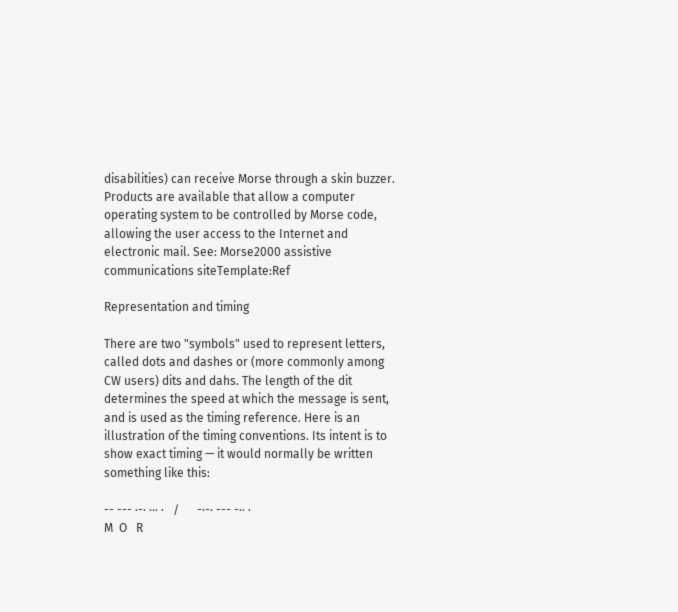disabilities) can receive Morse through a skin buzzer. Products are available that allow a computer operating system to be controlled by Morse code, allowing the user access to the Internet and electronic mail. See: Morse2000 assistive communications siteTemplate:Ref

Representation and timing

There are two "symbols" used to represent letters, called dots and dashes or (more commonly among CW users) dits and dahs. The length of the dit determines the speed at which the message is sent, and is used as the timing reference. Here is an illustration of the timing conventions. Its intent is to show exact timing — it would normally be written something like this:

-- --- ·-· ··· ·   /      -·-· --- -·· ·
M  O   R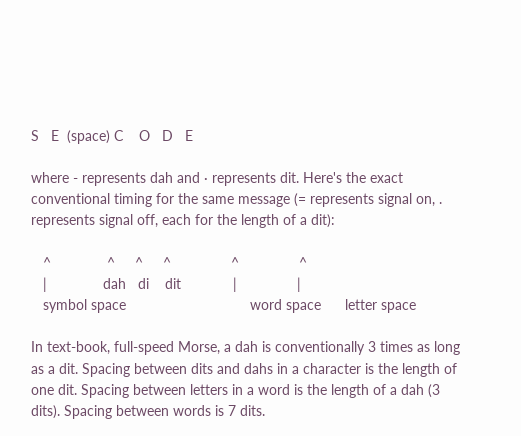S   E  (space) C    O   D   E

where - represents dah and · represents dit. Here's the exact conventional timing for the same message (= represents signal on, . represents signal off, each for the length of a dit):

   ^              ^     ^     ^               ^               ^
   |              dah   di    dit             |               |
   symbol space                               word space      letter space

In text-book, full-speed Morse, a dah is conventionally 3 times as long as a dit. Spacing between dits and dahs in a character is the length of one dit. Spacing between letters in a word is the length of a dah (3 dits). Spacing between words is 7 dits.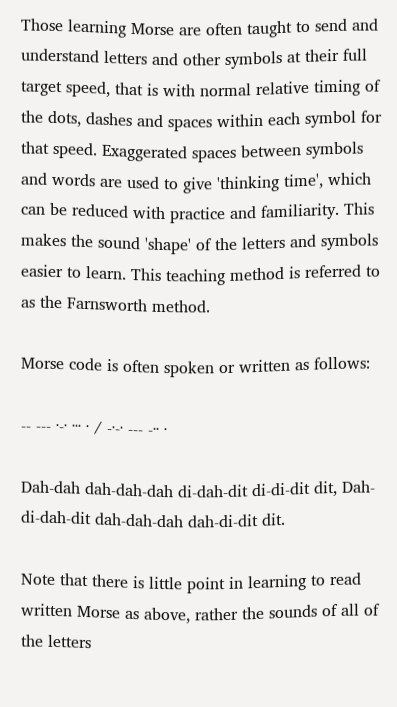Those learning Morse are often taught to send and understand letters and other symbols at their full target speed, that is with normal relative timing of the dots, dashes and spaces within each symbol for that speed. Exaggerated spaces between symbols and words are used to give 'thinking time', which can be reduced with practice and familiarity. This makes the sound 'shape' of the letters and symbols easier to learn. This teaching method is referred to as the Farnsworth method.

Morse code is often spoken or written as follows:

-- --- ·-· ··· · / -·-· --- -·· ·

Dah-dah dah-dah-dah di-dah-dit di-di-dit dit, Dah-di-dah-dit dah-dah-dah dah-di-dit dit.

Note that there is little point in learning to read written Morse as above, rather the sounds of all of the letters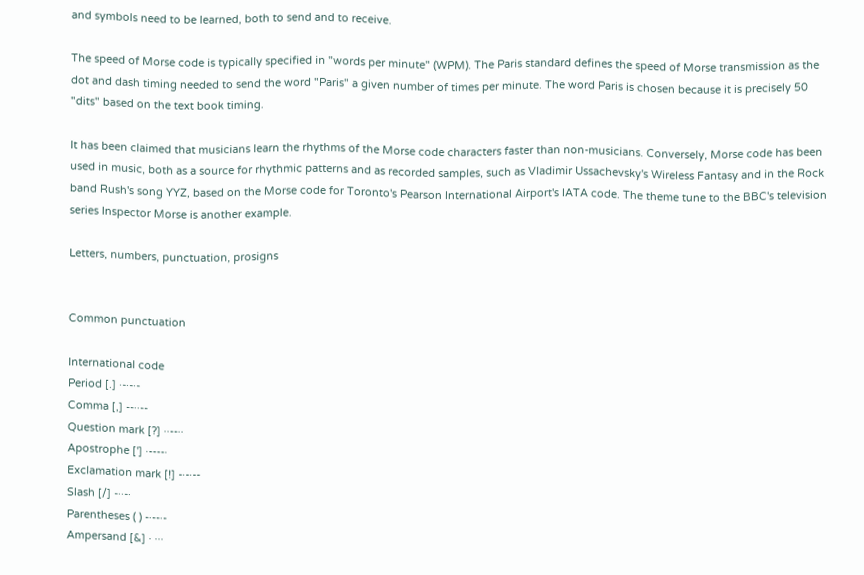and symbols need to be learned, both to send and to receive.

The speed of Morse code is typically specified in "words per minute" (WPM). The Paris standard defines the speed of Morse transmission as the dot and dash timing needed to send the word "Paris" a given number of times per minute. The word Paris is chosen because it is precisely 50 "dits" based on the text book timing.

It has been claimed that musicians learn the rhythms of the Morse code characters faster than non-musicians. Conversely, Morse code has been used in music, both as a source for rhythmic patterns and as recorded samples, such as Vladimir Ussachevsky's Wireless Fantasy and in the Rock band Rush's song YYZ, based on the Morse code for Toronto's Pearson International Airport's IATA code. The theme tune to the BBC's television series Inspector Morse is another example.

Letters, numbers, punctuation, prosigns


Common punctuation

International code
Period [.] ·-·-·-
Comma [,] --··--
Question mark [?] ··--··
Apostrophe ['] ·----·
Exclamation mark [!] -·-·--
Slash [/] -··-·
Parentheses ( ) -·--·-
Ampersand [&] · ···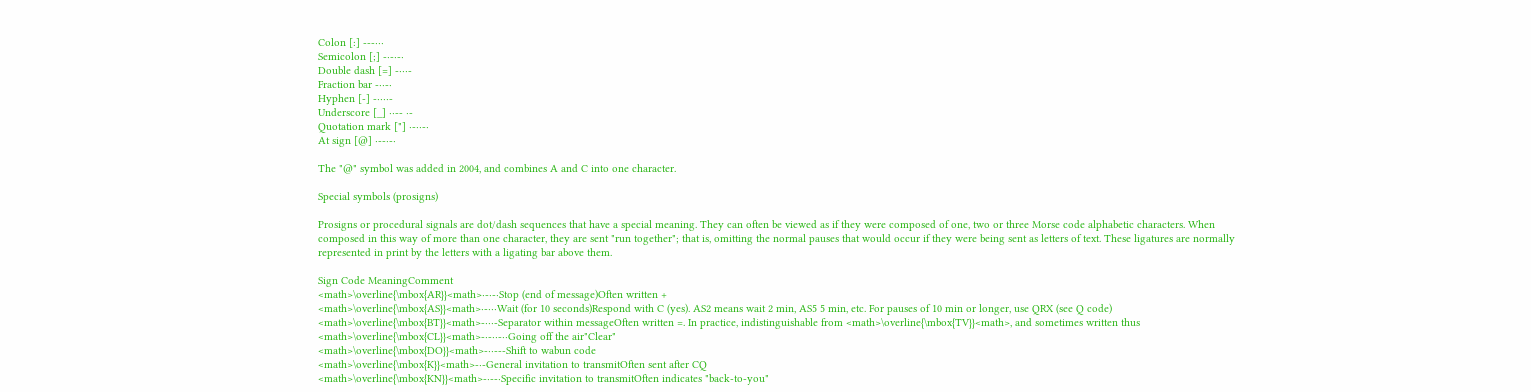Colon [:] ---···
Semicolon [;] -·-·-·
Double dash [=] -···-
Fraction bar -··-·
Hyphen [-] -····-
Underscore [_] ··-- ·-
Quotation mark ["] ·-··-·
At sign [@] ·--·-·

The "@" symbol was added in 2004, and combines A and C into one character.

Special symbols (prosigns)

Prosigns or procedural signals are dot/dash sequences that have a special meaning. They can often be viewed as if they were composed of one, two or three Morse code alphabetic characters. When composed in this way of more than one character, they are sent "run together"; that is, omitting the normal pauses that would occur if they were being sent as letters of text. These ligatures are normally represented in print by the letters with a ligating bar above them.

Sign Code MeaningComment
<math>\overline{\mbox{AR}}<math>·-·-·Stop (end of message)Often written +
<math>\overline{\mbox{AS}}<math>·-···Wait (for 10 seconds)Respond with C (yes). AS2 means wait 2 min, AS5 5 min, etc. For pauses of 10 min or longer, use QRX (see Q code)
<math>\overline{\mbox{BT}}<math>-···-Separator within messageOften written =. In practice, indistinguishable from <math>\overline{\mbox{TV}}<math>, and sometimes written thus
<math>\overline{\mbox{CL}}<math>-·-··-··Going off the air"Clear"
<math>\overline{\mbox{DO}}<math>-··---Shift to wabun code
<math>\overline{\mbox{K}}<math>-·-General invitation to transmitOften sent after CQ
<math>\overline{\mbox{KN}}<math>-·--·Specific invitation to transmitOften indicates "back-to-you"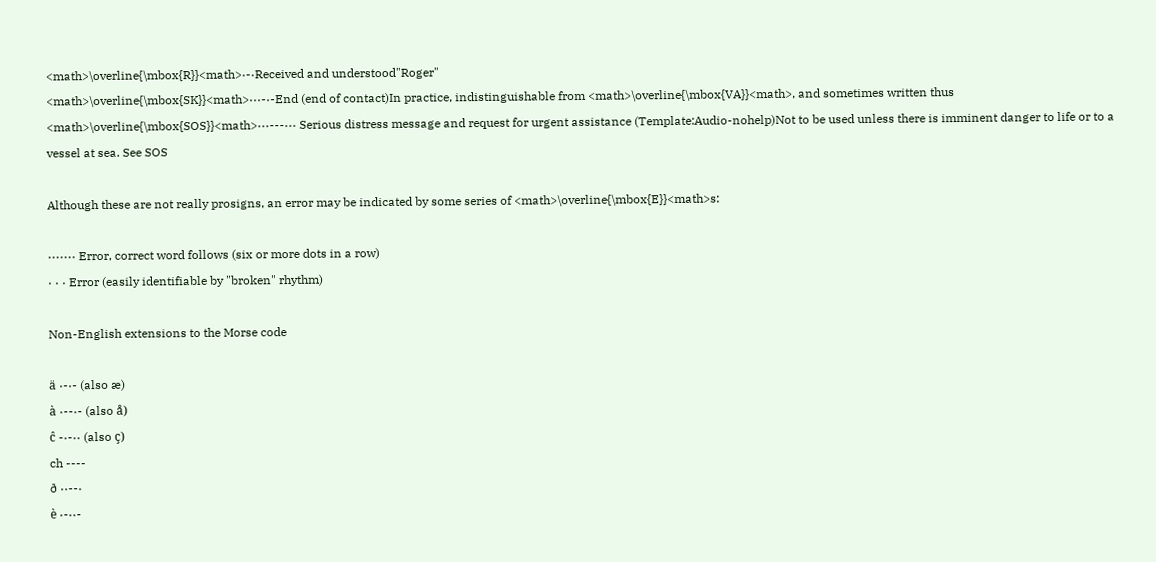<math>\overline{\mbox{R}}<math>·-·Received and understood"Roger"
<math>\overline{\mbox{SK}}<math>···-·-End (end of contact)In practice, indistinguishable from <math>\overline{\mbox{VA}}<math>, and sometimes written thus
<math>\overline{\mbox{SOS}}<math>···---··· Serious distress message and request for urgent assistance (Template:Audio-nohelp)Not to be used unless there is imminent danger to life or to a vessel at sea. See SOS

Although these are not really prosigns, an error may be indicated by some series of <math>\overline{\mbox{E}}<math>s:

······· Error, correct word follows (six or more dots in a row)
· · · Error (easily identifiable by "broken" rhythm)

Non-English extensions to the Morse code

ä ·-·- (also æ)
à ·--·- (also å)
ĉ -·-·· (also ç)
ch ----
ð ··--·
è ·-··-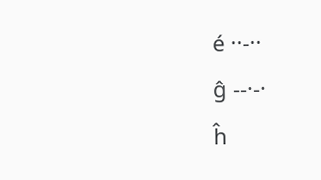é ··-··
ĝ --·-·
ĥ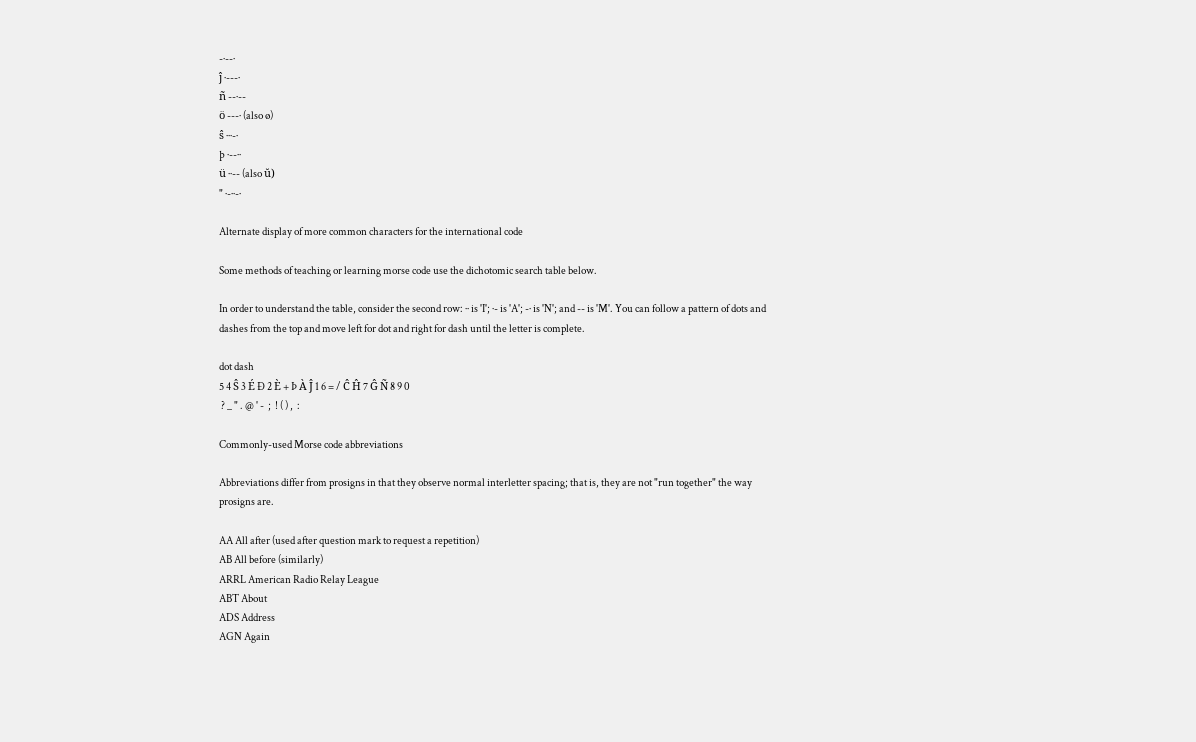-·--·
ĵ ·---·
ñ --·--
ö ---· (also ø)
ŝ ···-·
þ ·--··
ü ··-- (also ŭ)
" ·-··-·

Alternate display of more common characters for the international code

Some methods of teaching or learning morse code use the dichotomic search table below.

In order to understand the table, consider the second row: ·· is 'I'; ·- is 'A'; -· is 'N'; and -- is 'M'. You can follow a pattern of dots and dashes from the top and move left for dot and right for dash until the letter is complete.

dot dash
5 4 Ŝ 3 É Ð 2 È + Þ À Ĵ 1 6 = / Ĉ Ĥ 7 Ĝ Ñ 8 9 0
 ? _ " . @ ' -  ;  ! ( ) ,  :

Commonly-used Morse code abbreviations

Abbreviations differ from prosigns in that they observe normal interletter spacing; that is, they are not "run together" the way prosigns are.

AA All after (used after question mark to request a repetition)
AB All before (similarly)
ARRL American Radio Relay League
ABT About
ADS Address
AGN Again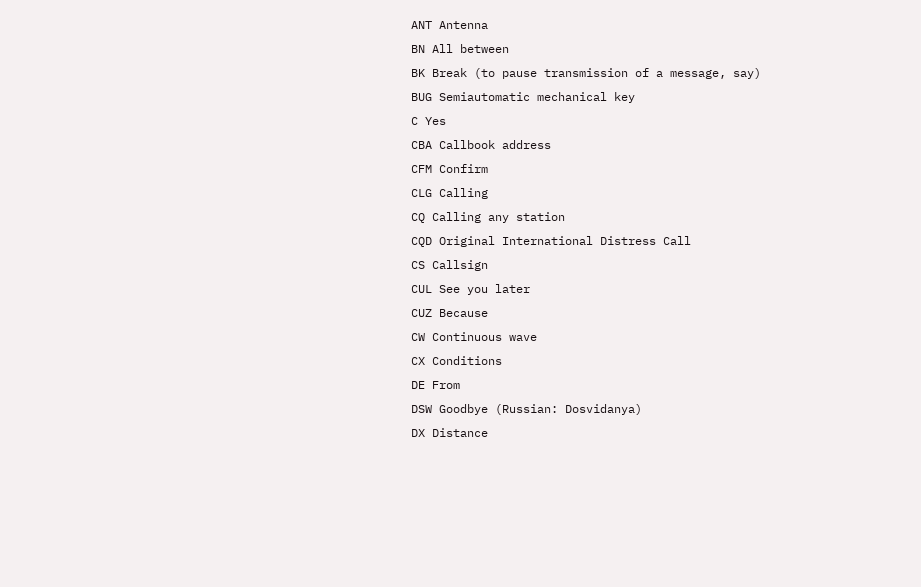ANT Antenna
BN All between
BK Break (to pause transmission of a message, say)
BUG Semiautomatic mechanical key
C Yes
CBA Callbook address
CFM Confirm
CLG Calling
CQ Calling any station
CQD Original International Distress Call
CS Callsign
CUL See you later
CUZ Because
CW Continuous wave
CX Conditions
DE From
DSW Goodbye (Russian: Dosvidanya)
DX Distance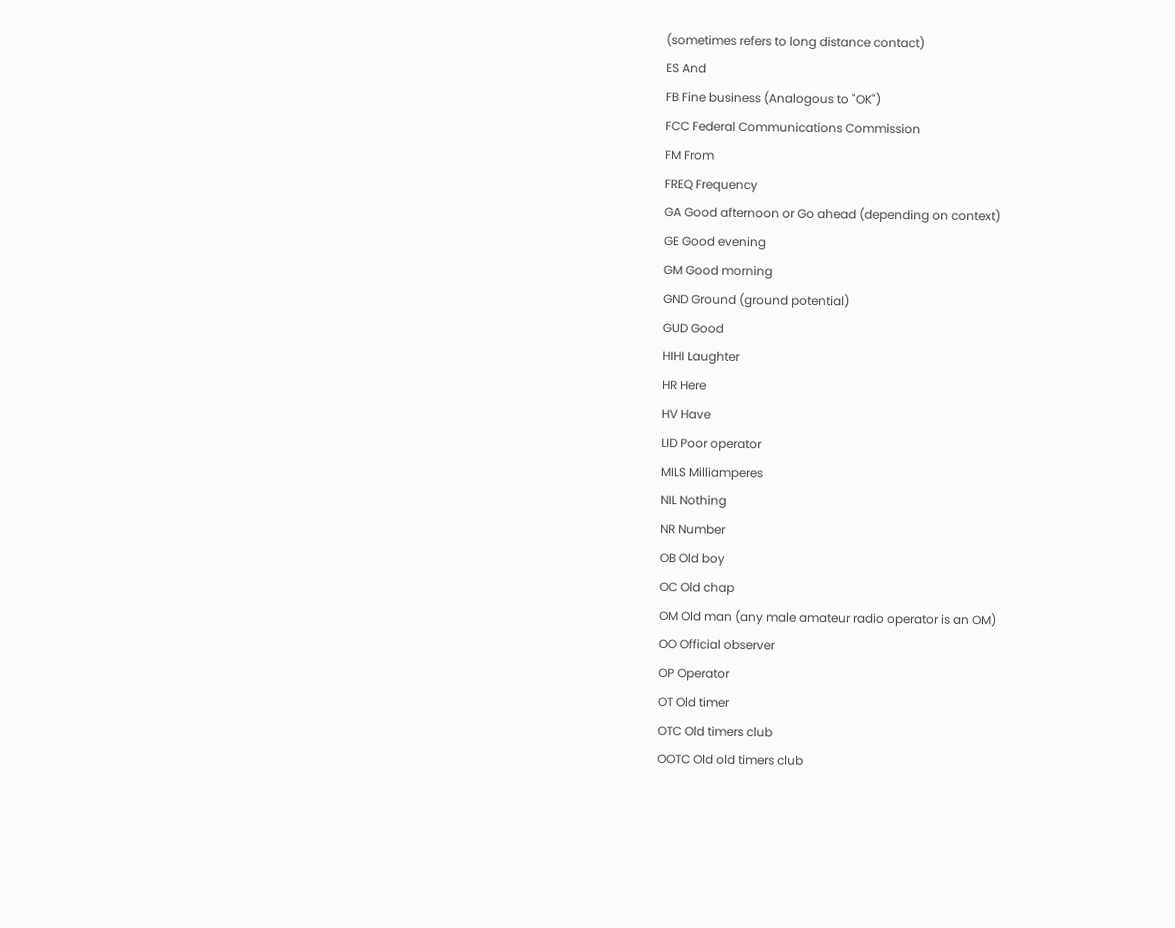(sometimes refers to long distance contact)
ES And
FB Fine business (Analogous to "OK")
FCC Federal Communications Commission
FM From
FREQ Frequency
GA Good afternoon or Go ahead (depending on context)
GE Good evening
GM Good morning
GND Ground (ground potential)
GUD Good
HIHI Laughter
HR Here
HV Have
LID Poor operator
MILS Milliamperes
NIL Nothing
NR Number
OB Old boy
OC Old chap
OM Old man (any male amateur radio operator is an OM)
OO Official observer
OP Operator
OT Old timer
OTC Old timers club
OOTC Old old timers club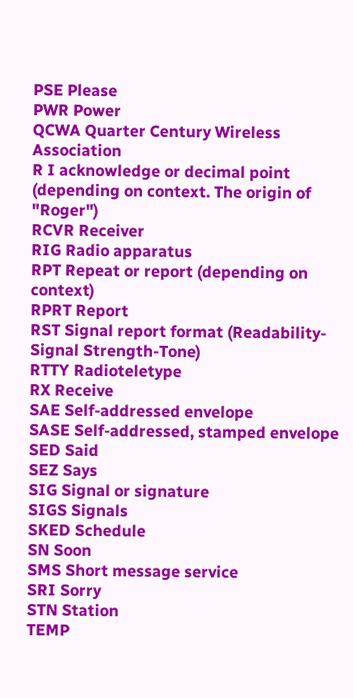PSE Please
PWR Power
QCWA Quarter Century Wireless Association
R I acknowledge or decimal point (depending on context. The origin of "Roger")
RCVR Receiver
RIG Radio apparatus
RPT Repeat or report (depending on context)
RPRT Report
RST Signal report format (Readability-Signal Strength-Tone)
RTTY Radioteletype
RX Receive
SAE Self-addressed envelope
SASE Self-addressed, stamped envelope
SED Said
SEZ Says
SIG Signal or signature
SIGS Signals
SKED Schedule
SN Soon
SMS Short message service
SRI Sorry
STN Station
TEMP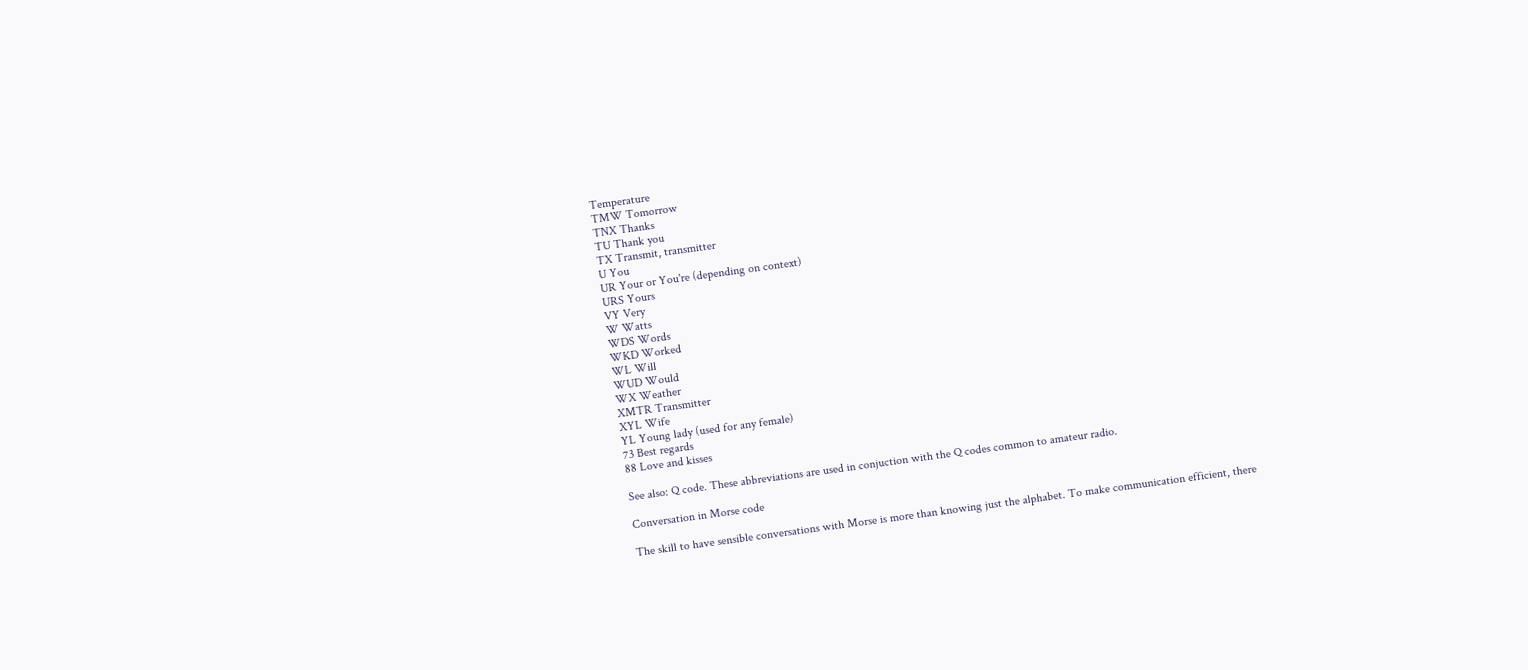Temperature
TMW Tomorrow
TNX Thanks
TU Thank you
TX Transmit, transmitter
U You
UR Your or You're (depending on context)
URS Yours
VY Very
W Watts
WDS Words
WKD Worked
WL Will
WUD Would
WX Weather
XMTR Transmitter
XYL Wife
YL Young lady (used for any female)
73 Best regards
88 Love and kisses

See also: Q code. These abbreviations are used in conjuction with the Q codes common to amateur radio.

Conversation in Morse code

The skill to have sensible conversations with Morse is more than knowing just the alphabet. To make communication efficient, there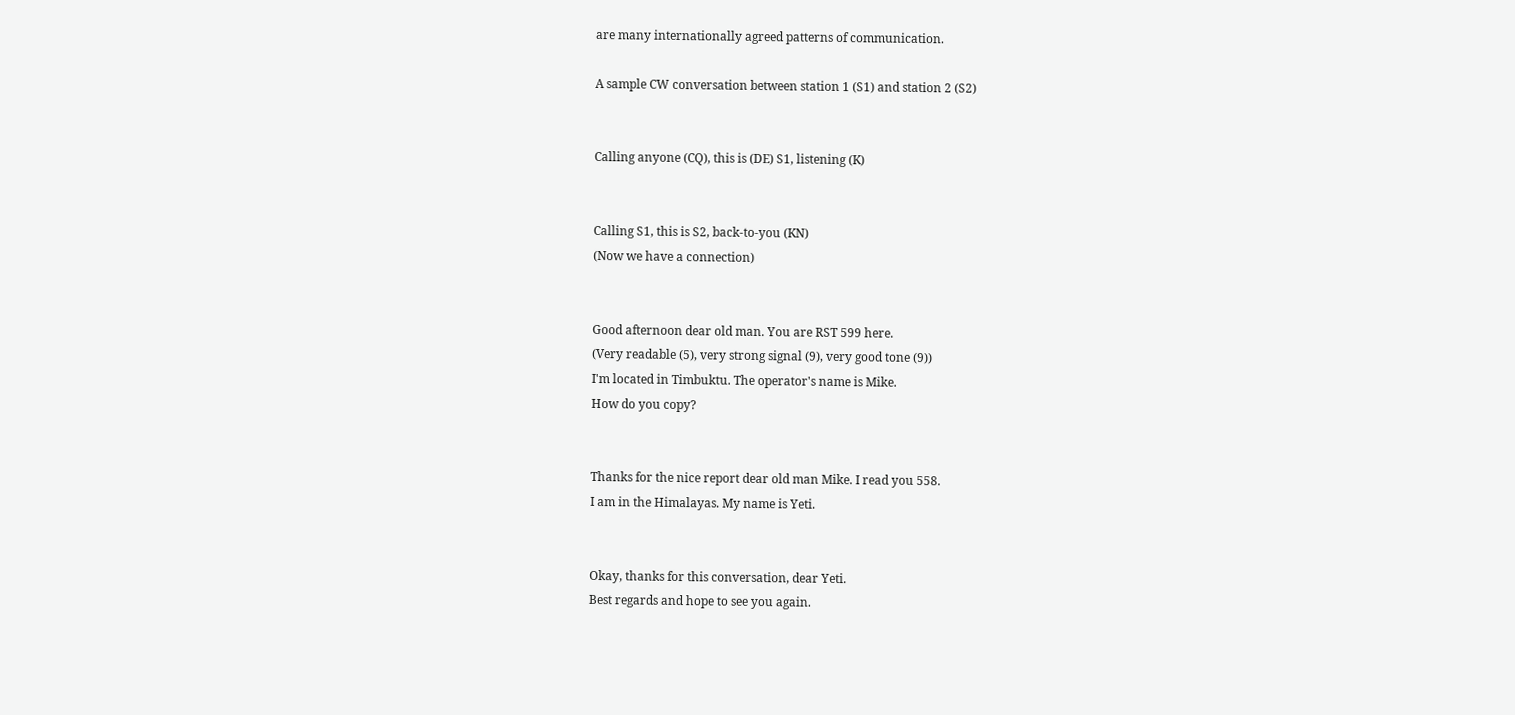are many internationally agreed patterns of communication.

A sample CW conversation between station 1 (S1) and station 2 (S2)


Calling anyone (CQ), this is (DE) S1, listening (K)


Calling S1, this is S2, back-to-you (KN)
(Now we have a connection)


Good afternoon dear old man. You are RST 599 here.
(Very readable (5), very strong signal (9), very good tone (9))
I'm located in Timbuktu. The operator's name is Mike.
How do you copy?


Thanks for the nice report dear old man Mike. I read you 558.
I am in the Himalayas. My name is Yeti.


Okay, thanks for this conversation, dear Yeti.
Best regards and hope to see you again.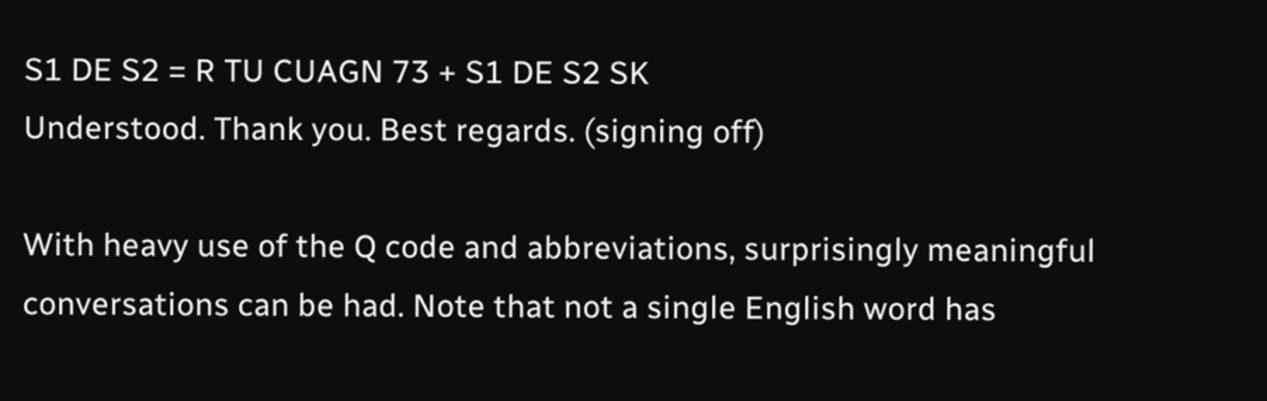S1 DE S2 = R TU CUAGN 73 + S1 DE S2 SK
Understood. Thank you. Best regards. (signing off)

With heavy use of the Q code and abbreviations, surprisingly meaningful conversations can be had. Note that not a single English word has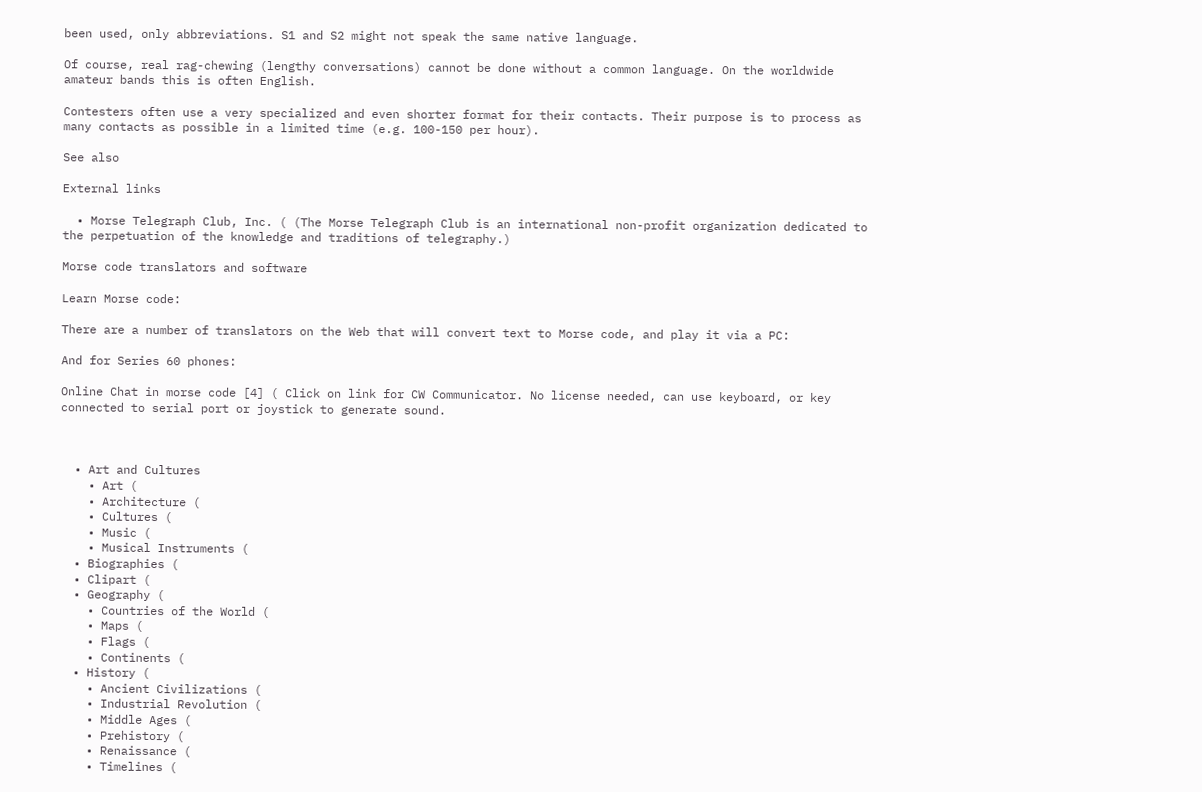been used, only abbreviations. S1 and S2 might not speak the same native language.

Of course, real rag-chewing (lengthy conversations) cannot be done without a common language. On the worldwide amateur bands this is often English.

Contesters often use a very specialized and even shorter format for their contacts. Their purpose is to process as many contacts as possible in a limited time (e.g. 100-150 per hour).

See also

External links

  • Morse Telegraph Club, Inc. ( (The Morse Telegraph Club is an international non-profit organization dedicated to the perpetuation of the knowledge and traditions of telegraphy.)

Morse code translators and software

Learn Morse code:

There are a number of translators on the Web that will convert text to Morse code, and play it via a PC:

And for Series 60 phones:

Online Chat in morse code [4] ( Click on link for CW Communicator. No license needed, can use keyboard, or key connected to serial port or joystick to generate sound.



  • Art and Cultures
    • Art (
    • Architecture (
    • Cultures (
    • Music (
    • Musical Instruments (
  • Biographies (
  • Clipart (
  • Geography (
    • Countries of the World (
    • Maps (
    • Flags (
    • Continents (
  • History (
    • Ancient Civilizations (
    • Industrial Revolution (
    • Middle Ages (
    • Prehistory (
    • Renaissance (
    • Timelines (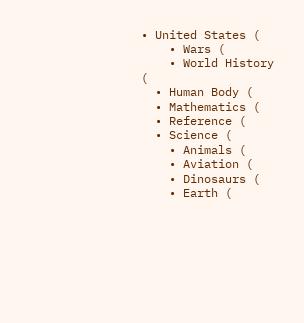• United States (
    • Wars (
    • World History (
  • Human Body (
  • Mathematics (
  • Reference (
  • Science (
    • Animals (
    • Aviation (
    • Dinosaurs (
    • Earth (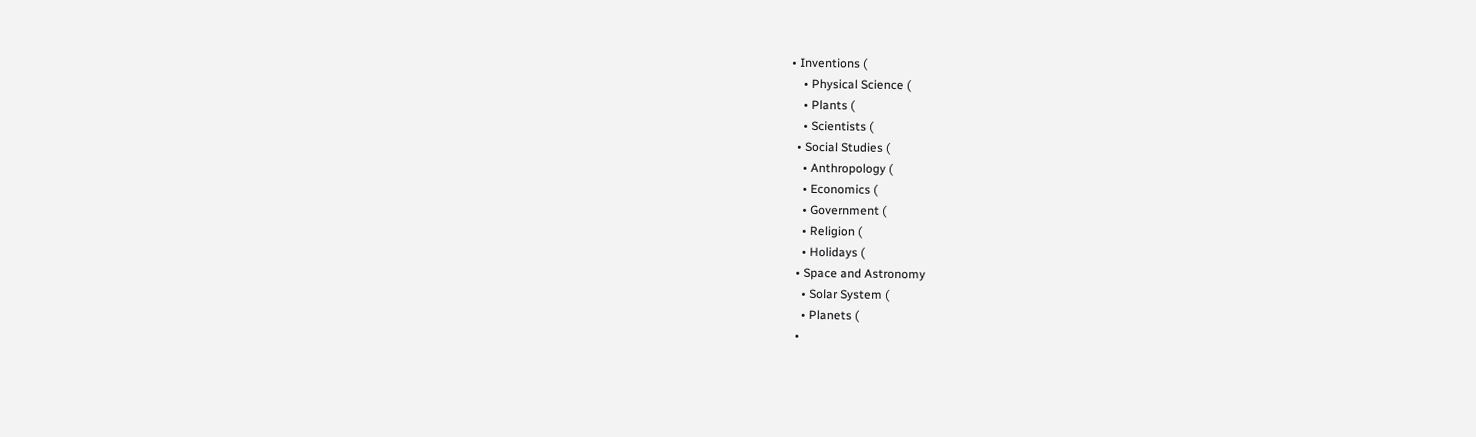• Inventions (
    • Physical Science (
    • Plants (
    • Scientists (
  • Social Studies (
    • Anthropology (
    • Economics (
    • Government (
    • Religion (
    • Holidays (
  • Space and Astronomy
    • Solar System (
    • Planets (
  •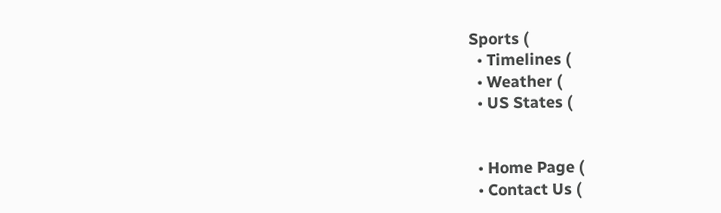Sports (
  • Timelines (
  • Weather (
  • US States (


  • Home Page (
  • Contact Us (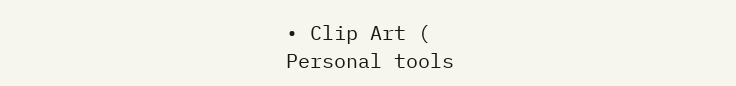• Clip Art (
Personal tools